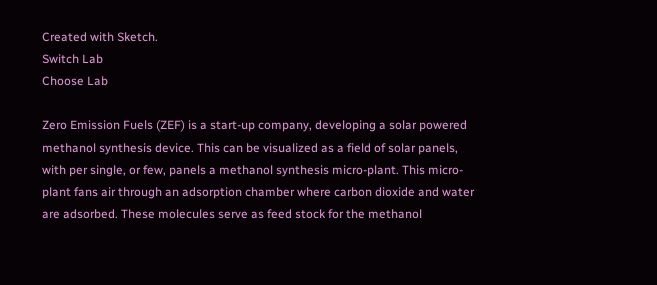Created with Sketch.
Switch Lab
Choose Lab

Zero Emission Fuels (ZEF) is a start-up company, developing a solar powered methanol synthesis device. This can be visualized as a field of solar panels, with per single, or few, panels a methanol synthesis micro-plant. This micro-plant fans air through an adsorption chamber where carbon dioxide and water are adsorbed. These molecules serve as feed stock for the methanol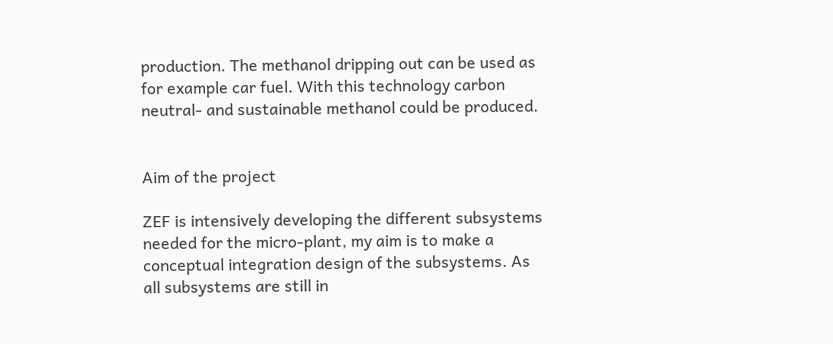production. The methanol dripping out can be used as for example car fuel. With this technology carbon neutral- and sustainable methanol could be produced.


Aim of the project

ZEF is intensively developing the different subsystems needed for the micro-plant, my aim is to make a conceptual integration design of the subsystems. As all subsystems are still in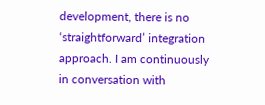development, there is no ‘straightforward’ integration approach. I am continuously in conversation with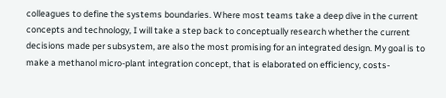colleagues to define the systems boundaries. Where most teams take a deep dive in the current concepts and technology, I will take a step back to conceptually research whether the current decisions made per subsystem, are also the most promising for an integrated design. My goal is to make a methanol micro-plant integration concept, that is elaborated on efficiency, costs-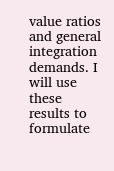value ratios and general integration demands. I will use these results to formulate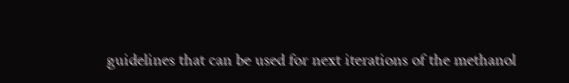guidelines that can be used for next iterations of the methanol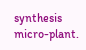synthesis micro-plant.